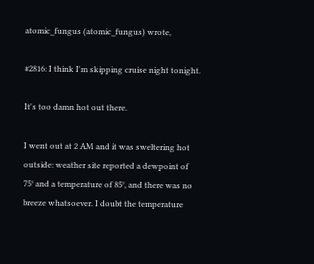atomic_fungus (atomic_fungus) wrote,

#2816: I think I'm skipping cruise night tonight.

It's too damn hot out there.

I went out at 2 AM and it was sweltering hot outside: weather site reported a dewpoint of 75° and a temperature of 85°, and there was no breeze whatsoever. I doubt the temperature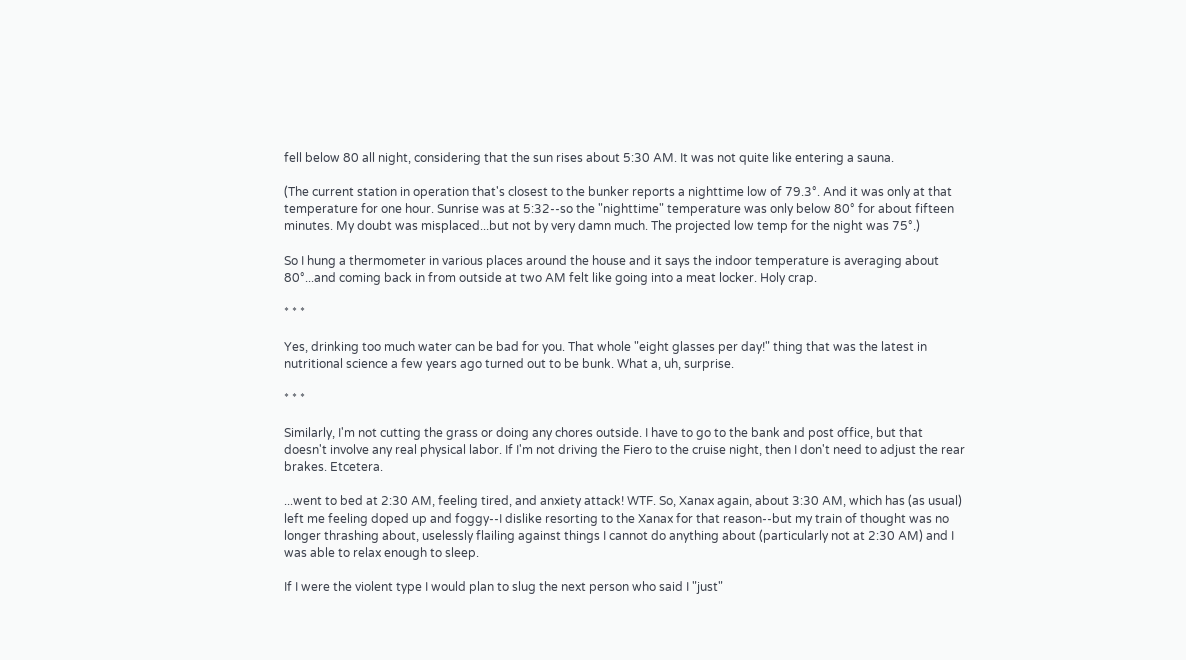fell below 80 all night, considering that the sun rises about 5:30 AM. It was not quite like entering a sauna.

(The current station in operation that's closest to the bunker reports a nighttime low of 79.3°. And it was only at that temperature for one hour. Sunrise was at 5:32--so the "nighttime" temperature was only below 80° for about fifteen minutes. My doubt was misplaced...but not by very damn much. The projected low temp for the night was 75°.)

So I hung a thermometer in various places around the house and it says the indoor temperature is averaging about 80°...and coming back in from outside at two AM felt like going into a meat locker. Holy crap.

* * *

Yes, drinking too much water can be bad for you. That whole "eight glasses per day!" thing that was the latest in nutritional science a few years ago turned out to be bunk. What a, uh, surprise.

* * *

Similarly, I'm not cutting the grass or doing any chores outside. I have to go to the bank and post office, but that doesn't involve any real physical labor. If I'm not driving the Fiero to the cruise night, then I don't need to adjust the rear brakes. Etcetera.

...went to bed at 2:30 AM, feeling tired, and anxiety attack! WTF. So, Xanax again, about 3:30 AM, which has (as usual) left me feeling doped up and foggy--I dislike resorting to the Xanax for that reason--but my train of thought was no longer thrashing about, uselessly flailing against things I cannot do anything about (particularly not at 2:30 AM) and I was able to relax enough to sleep.

If I were the violent type I would plan to slug the next person who said I "just"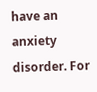have an anxiety disorder. For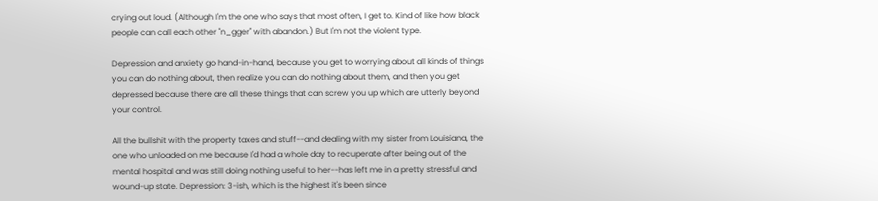crying out loud. (Although I'm the one who says that most often, I get to. Kind of like how black people can call each other "n_gger" with abandon.) But I'm not the violent type.

Depression and anxiety go hand-in-hand, because you get to worrying about all kinds of things you can do nothing about, then realize you can do nothing about them, and then you get depressed because there are all these things that can screw you up which are utterly beyond your control.

All the bullshit with the property taxes and stuff--and dealing with my sister from Louisiana, the one who unloaded on me because I'd had a whole day to recuperate after being out of the mental hospital and was still doing nothing useful to her--has left me in a pretty stressful and wound-up state. Depression: 3-ish, which is the highest it's been since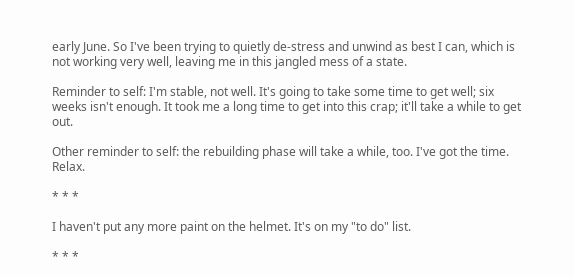early June. So I've been trying to quietly de-stress and unwind as best I can, which is not working very well, leaving me in this jangled mess of a state.

Reminder to self: I'm stable, not well. It's going to take some time to get well; six weeks isn't enough. It took me a long time to get into this crap; it'll take a while to get out.

Other reminder to self: the rebuilding phase will take a while, too. I've got the time. Relax.

* * *

I haven't put any more paint on the helmet. It's on my "to do" list.

* * *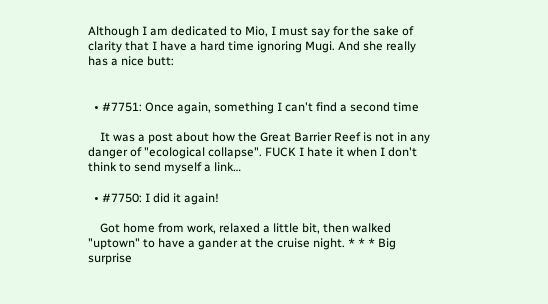Although I am dedicated to Mio, I must say for the sake of clarity that I have a hard time ignoring Mugi. And she really has a nice butt:


  • #7751: Once again, something I can't find a second time

    It was a post about how the Great Barrier Reef is not in any danger of "ecological collapse". FUCK I hate it when I don't think to send myself a link…

  • #7750: I did it again!

    Got home from work, relaxed a little bit, then walked "uptown" to have a gander at the cruise night. * * * Big surprise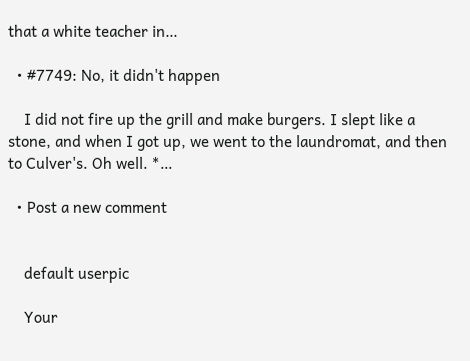that a white teacher in…

  • #7749: No, it didn't happen

    I did not fire up the grill and make burgers. I slept like a stone, and when I got up, we went to the laundromat, and then to Culver's. Oh well. *…

  • Post a new comment


    default userpic

    Your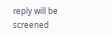reply will be screened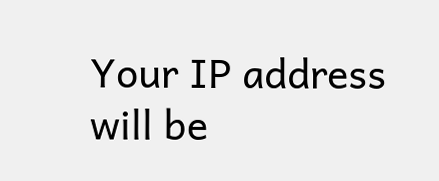Your IP address will be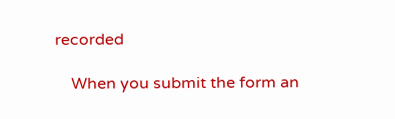recorded

    When you submit the form an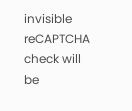invisible reCAPTCHA check will be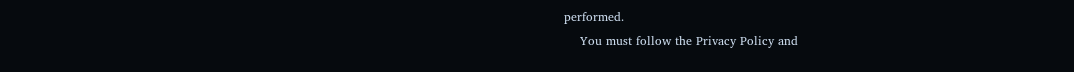performed.
    You must follow the Privacy Policy and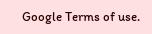Google Terms of use.